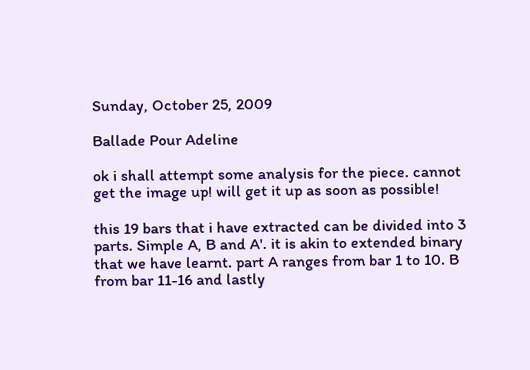Sunday, October 25, 2009

Ballade Pour Adeline

ok i shall attempt some analysis for the piece. cannot get the image up! will get it up as soon as possible!

this 19 bars that i have extracted can be divided into 3 parts. Simple A, B and A'. it is akin to extended binary that we have learnt. part A ranges from bar 1 to 10. B from bar 11-16 and lastly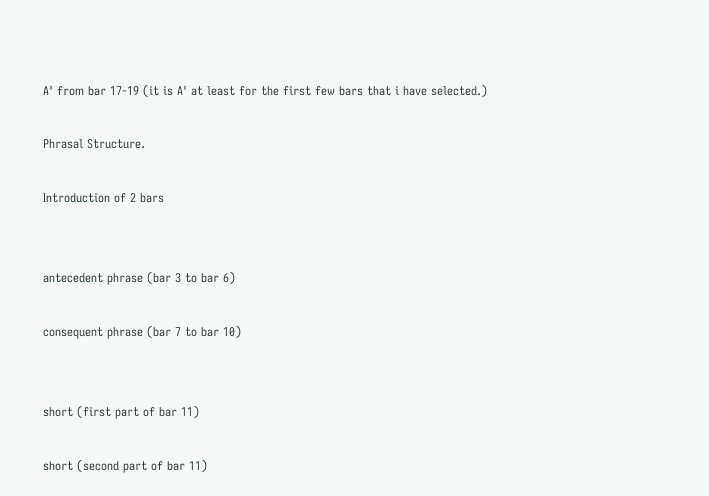A' from bar 17-19 (it is A' at least for the first few bars that i have selected.)

Phrasal Structure.

Introduction of 2 bars


antecedent phrase (bar 3 to bar 6)

consequent phrase (bar 7 to bar 10)


short (first part of bar 11)

short (second part of bar 11)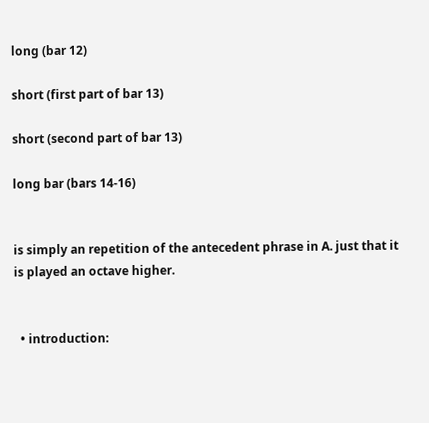long (bar 12)

short (first part of bar 13)

short (second part of bar 13)

long bar (bars 14-16)


is simply an repetition of the antecedent phrase in A. just that it is played an octave higher.


  • introduction: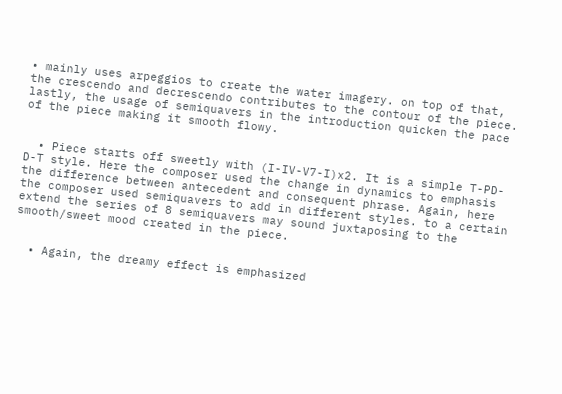• mainly uses arpeggios to create the water imagery. on top of that, the crescendo and decrescendo contributes to the contour of the piece. lastly, the usage of semiquavers in the introduction quicken the pace of the piece making it smooth flowy.


  • Piece starts off sweetly with (I-IV-V7-I)x2. It is a simple T-PD-D-T style. Here the composer used the change in dynamics to emphasis the difference between antecedent and consequent phrase. Again, here the composer used semiquavers to add in different styles. to a certain extend the series of 8 semiquavers may sound juxtaposing to the smooth/sweet mood created in the piece.


  • Again, the dreamy effect is emphasized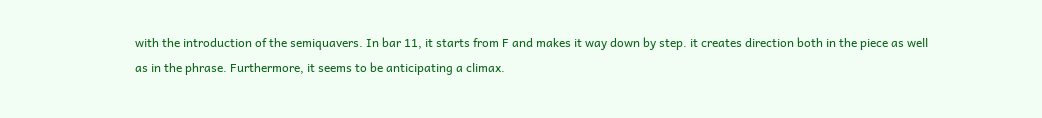with the introduction of the semiquavers. In bar 11, it starts from F and makes it way down by step. it creates direction both in the piece as well as in the phrase. Furthermore, it seems to be anticipating a climax.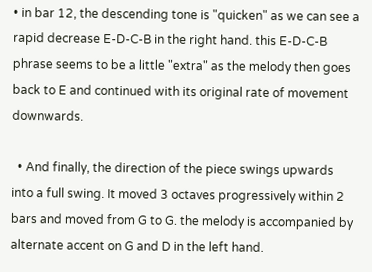• in bar 12, the descending tone is "quicken" as we can see a rapid decrease E-D-C-B in the right hand. this E-D-C-B phrase seems to be a little "extra" as the melody then goes back to E and continued with its original rate of movement downwards.

  • And finally, the direction of the piece swings upwards into a full swing. It moved 3 octaves progressively within 2 bars and moved from G to G. the melody is accompanied by alternate accent on G and D in the left hand.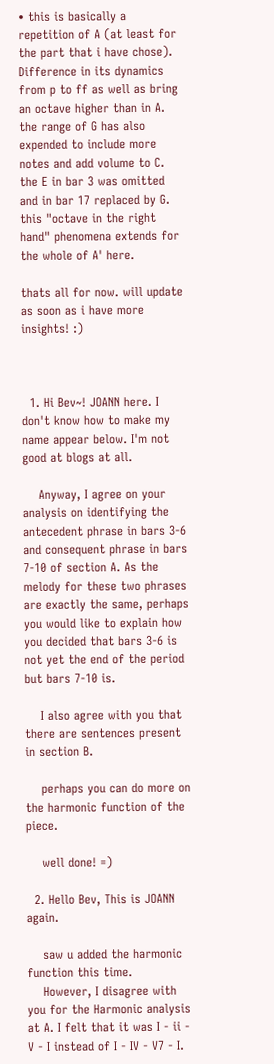• this is basically a repetition of A (at least for the part that i have chose). Difference in its dynamics from p to ff as well as bring an octave higher than in A. the range of G has also expended to include more notes and add volume to C. the E in bar 3 was omitted and in bar 17 replaced by G. this "octave in the right hand" phenomena extends for the whole of A' here.

thats all for now. will update as soon as i have more insights! :)



  1. Hi Bev~! JOANN here. I don't know how to make my name appear below. I'm not good at blogs at all.

    Anyway, I agree on your analysis on identifying the antecedent phrase in bars 3-6 and consequent phrase in bars 7-10 of section A. As the melody for these two phrases are exactly the same, perhaps you would like to explain how you decided that bars 3-6 is not yet the end of the period but bars 7-10 is.

    I also agree with you that there are sentences present in section B.

    perhaps you can do more on the harmonic function of the piece.

    well done! =)

  2. Hello Bev, This is JOANN again.

    saw u added the harmonic function this time.
    However, I disagree with you for the Harmonic analysis at A. I felt that it was I - ii - V - I instead of I - IV - V7 - I.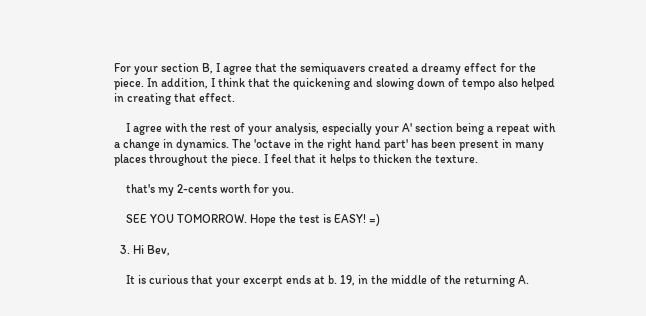For your section B, I agree that the semiquavers created a dreamy effect for the piece. In addition, I think that the quickening and slowing down of tempo also helped in creating that effect.

    I agree with the rest of your analysis, especially your A' section being a repeat with a change in dynamics. The 'octave in the right hand part' has been present in many places throughout the piece. I feel that it helps to thicken the texture.

    that's my 2-cents worth for you.

    SEE YOU TOMORROW. Hope the test is EASY! =)

  3. Hi Bev,

    It is curious that your excerpt ends at b. 19, in the middle of the returning A.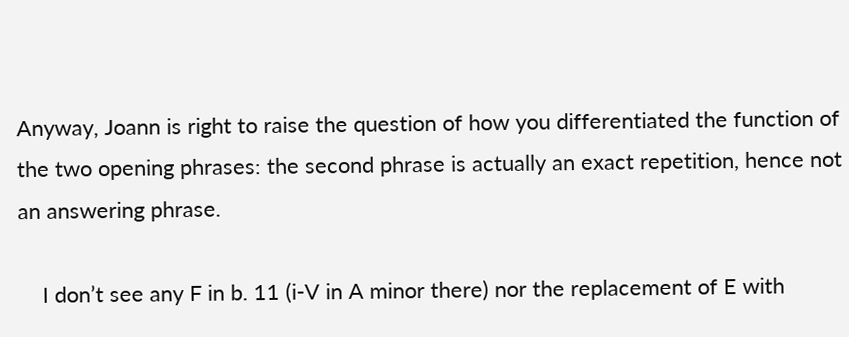Anyway, Joann is right to raise the question of how you differentiated the function of the two opening phrases: the second phrase is actually an exact repetition, hence not an answering phrase.

    I don’t see any F in b. 11 (i-V in A minor there) nor the replacement of E with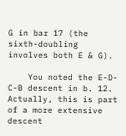G in bar 17 (the sixth-doubling involves both E & G).

    You noted the E-D-C-B descent in b. 12. Actually, this is part of a more extensive descent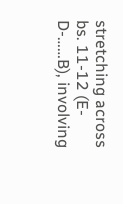stretching across bs. 11-12 (E-D-……B), involving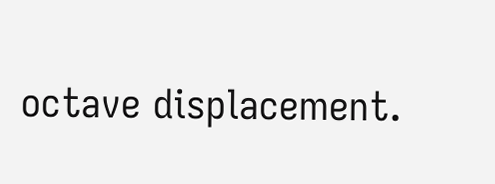octave displacement.